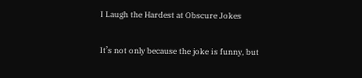I Laugh the Hardest at Obscure Jokes

It’s not only because the joke is funny, but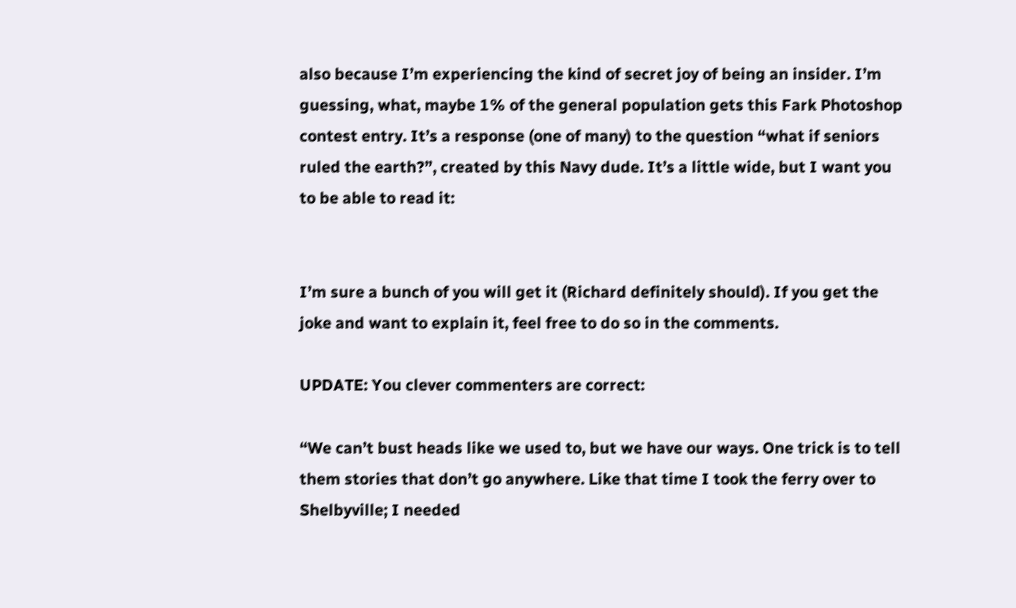also because I’m experiencing the kind of secret joy of being an insider. I’m guessing, what, maybe 1% of the general population gets this Fark Photoshop contest entry. It’s a response (one of many) to the question “what if seniors ruled the earth?”, created by this Navy dude. It’s a little wide, but I want you to be able to read it:


I’m sure a bunch of you will get it (Richard definitely should). If you get the joke and want to explain it, feel free to do so in the comments.

UPDATE: You clever commenters are correct:

“We can’t bust heads like we used to, but we have our ways. One trick is to tell them stories that don’t go anywhere. Like that time I took the ferry over to Shelbyville; I needed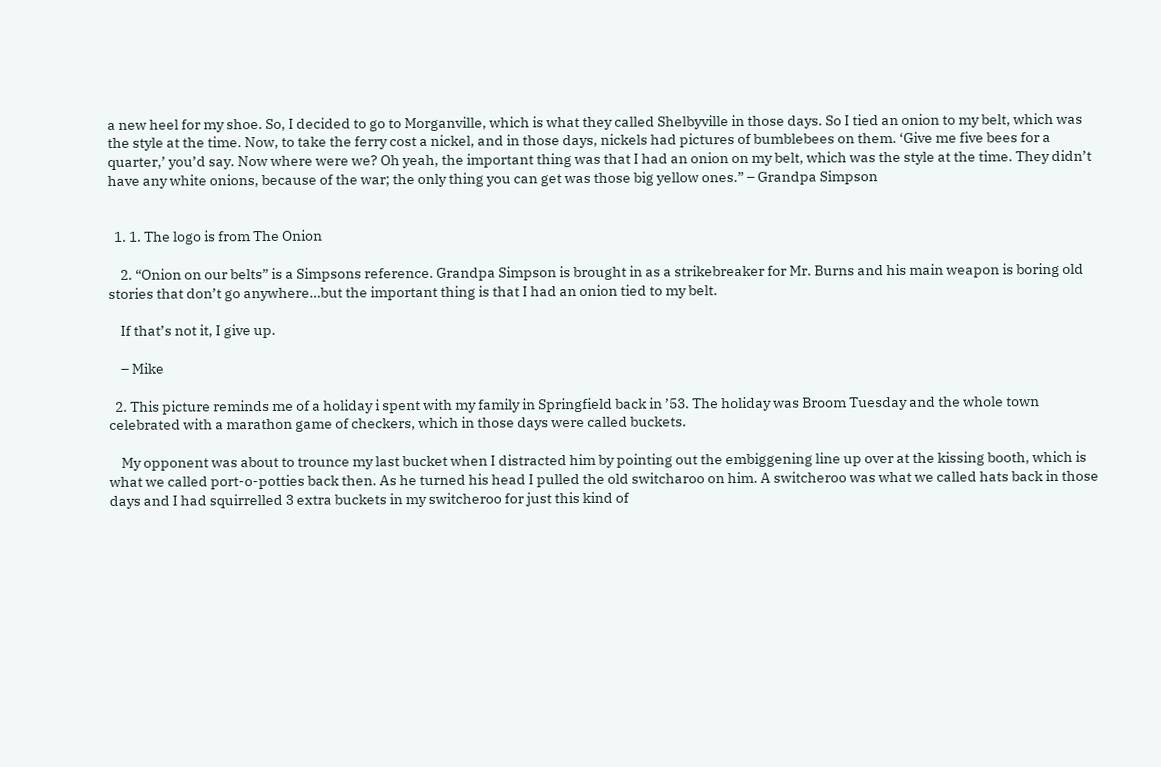a new heel for my shoe. So, I decided to go to Morganville, which is what they called Shelbyville in those days. So I tied an onion to my belt, which was the style at the time. Now, to take the ferry cost a nickel, and in those days, nickels had pictures of bumblebees on them. ‘Give me five bees for a quarter,’ you’d say. Now where were we? Oh yeah, the important thing was that I had an onion on my belt, which was the style at the time. They didn’t have any white onions, because of the war; the only thing you can get was those big yellow ones.” – Grandpa Simpson


  1. 1. The logo is from The Onion

    2. “Onion on our belts” is a Simpsons reference. Grandpa Simpson is brought in as a strikebreaker for Mr. Burns and his main weapon is boring old stories that don’t go anywhere…but the important thing is that I had an onion tied to my belt.

    If that’s not it, I give up.

    – Mike

  2. This picture reminds me of a holiday i spent with my family in Springfield back in ’53. The holiday was Broom Tuesday and the whole town celebrated with a marathon game of checkers, which in those days were called buckets.

    My opponent was about to trounce my last bucket when I distracted him by pointing out the embiggening line up over at the kissing booth, which is what we called port-o-potties back then. As he turned his head I pulled the old switcharoo on him. A switcheroo was what we called hats back in those days and I had squirrelled 3 extra buckets in my switcheroo for just this kind of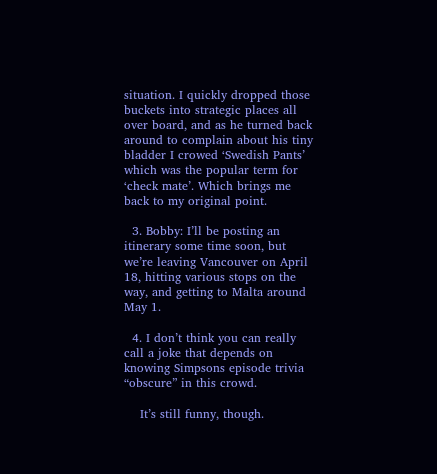situation. I quickly dropped those buckets into strategic places all over board, and as he turned back around to complain about his tiny bladder I crowed ‘Swedish Pants’ which was the popular term for ‘check mate’. Which brings me back to my original point.

  3. Bobby: I’ll be posting an itinerary some time soon, but we’re leaving Vancouver on April 18, hitting various stops on the way, and getting to Malta around May 1.

  4. I don’t think you can really call a joke that depends on knowing Simpsons episode trivia “obscure” in this crowd.

    It’s still funny, though.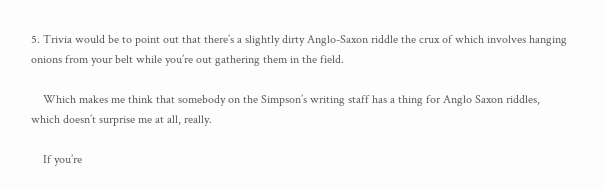5. Trivia would be to point out that there’s a slightly dirty Anglo-Saxon riddle the crux of which involves hanging onions from your belt while you’re out gathering them in the field.

    Which makes me think that somebody on the Simpson’s writing staff has a thing for Anglo Saxon riddles, which doesn’t surprise me at all, really.

    If you’re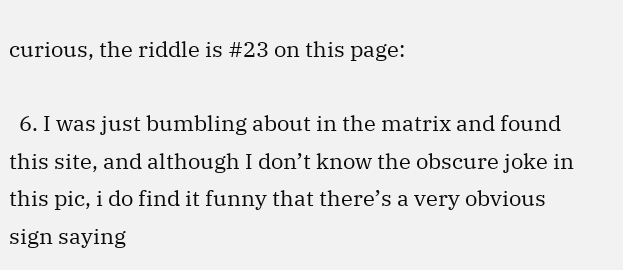curious, the riddle is #23 on this page:

  6. I was just bumbling about in the matrix and found this site, and although I don’t know the obscure joke in this pic, i do find it funny that there’s a very obvious sign saying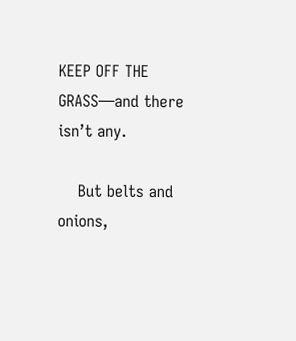KEEP OFF THE GRASS—and there isn’t any.

    But belts and onions,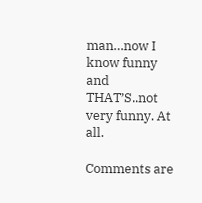man…now I know funny and THAT’S..not very funny. At all.

Comments are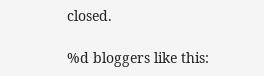closed.

%d bloggers like this: